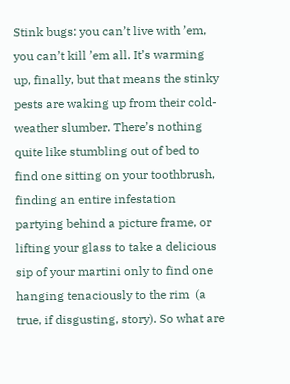Stink bugs: you can’t live with ’em, you can’t kill ’em all. It’s warming up, finally, but that means the stinky pests are waking up from their cold-weather slumber. There’s nothing quite like stumbling out of bed to find one sitting on your toothbrush, finding an entire infestation partying behind a picture frame, or lifting your glass to take a delicious sip of your martini only to find one hanging tenaciously to the rim  (a true, if disgusting, story). So what are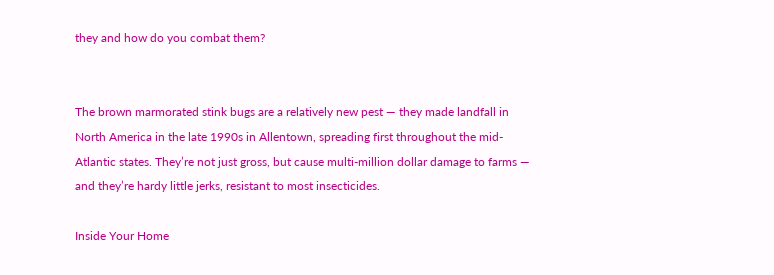they and how do you combat them?


The brown marmorated stink bugs are a relatively new pest — they made landfall in North America in the late 1990s in Allentown, spreading first throughout the mid-Atlantic states. They’re not just gross, but cause multi-million dollar damage to farms — and they’re hardy little jerks, resistant to most insecticides.

Inside Your Home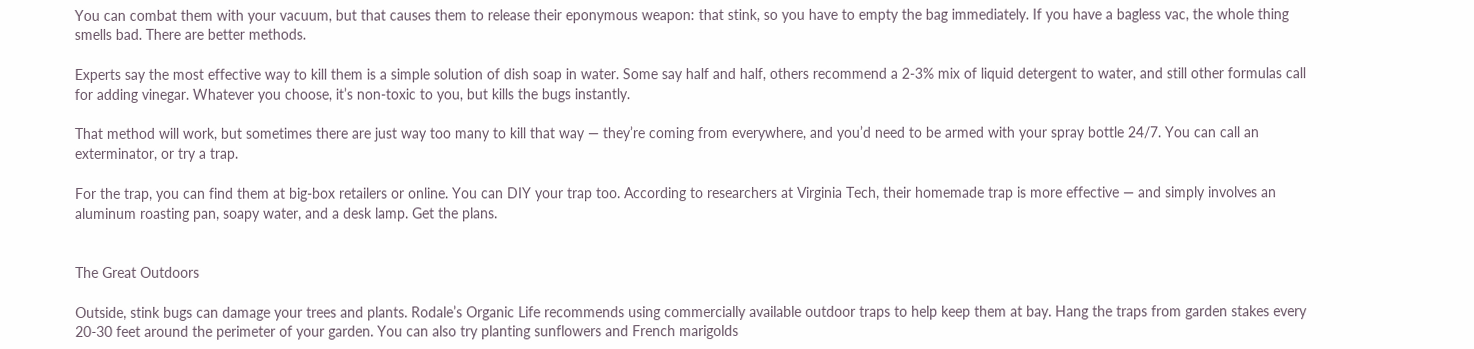You can combat them with your vacuum, but that causes them to release their eponymous weapon: that stink, so you have to empty the bag immediately. If you have a bagless vac, the whole thing smells bad. There are better methods.

Experts say the most effective way to kill them is a simple solution of dish soap in water. Some say half and half, others recommend a 2-3% mix of liquid detergent to water, and still other formulas call for adding vinegar. Whatever you choose, it’s non-toxic to you, but kills the bugs instantly.

That method will work, but sometimes there are just way too many to kill that way — they’re coming from everywhere, and you’d need to be armed with your spray bottle 24/7. You can call an exterminator, or try a trap.

For the trap, you can find them at big-box retailers or online. You can DIY your trap too. According to researchers at Virginia Tech, their homemade trap is more effective — and simply involves an aluminum roasting pan, soapy water, and a desk lamp. Get the plans.


The Great Outdoors

Outside, stink bugs can damage your trees and plants. Rodale’s Organic Life recommends using commercially available outdoor traps to help keep them at bay. Hang the traps from garden stakes every 20-30 feet around the perimeter of your garden. You can also try planting sunflowers and French marigolds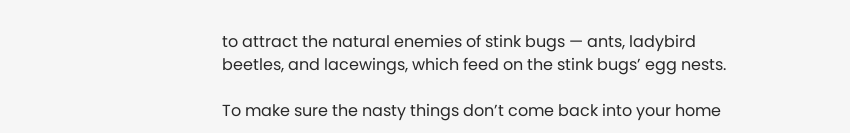to attract the natural enemies of stink bugs — ants, ladybird beetles, and lacewings, which feed on the stink bugs’ egg nests.

To make sure the nasty things don’t come back into your home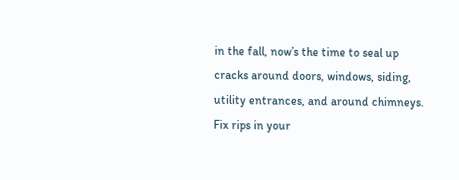in the fall, now’s the time to seal up cracks around doors, windows, siding, utility entrances, and around chimneys. Fix rips in your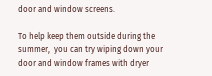door and window screens.

To help keep them outside during the summer,  you can try wiping down your door and window frames with dryer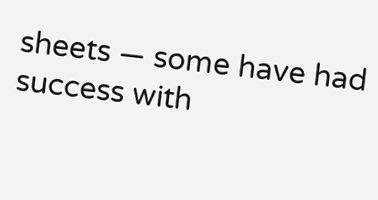sheets — some have had success with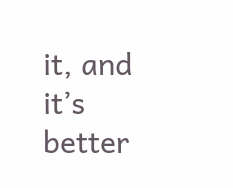it, and it’s better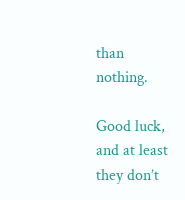than nothing.

Good luck, and at least they don’t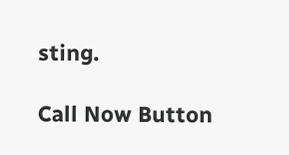sting.

Call Now Button